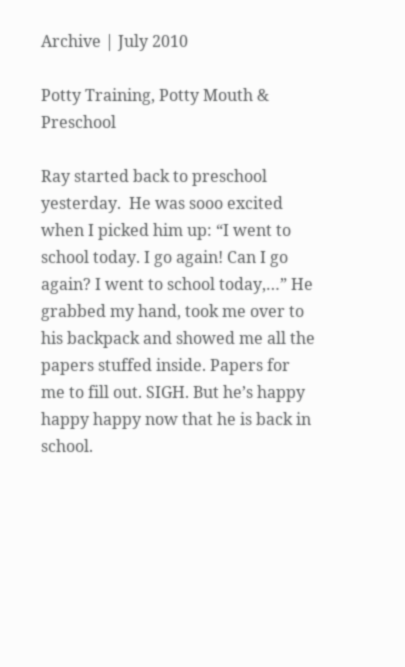Archive | July 2010

Potty Training, Potty Mouth & Preschool

Ray started back to preschool yesterday.  He was sooo excited when I picked him up: “I went to school today. I go again! Can I go again? I went to school today,…” He grabbed my hand, took me over to his backpack and showed me all the papers stuffed inside. Papers for me to fill out. SIGH. But he’s happy happy happy now that he is back in school.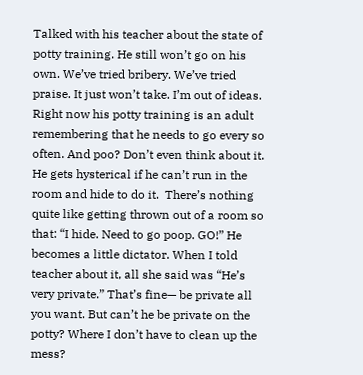Talked with his teacher about the state of potty training. He still won’t go on his own. We’ve tried bribery. We’ve tried praise. It just won’t take. I’m out of ideas. Right now his potty training is an adult remembering that he needs to go every so often. And poo? Don’t even think about it. He gets hysterical if he can’t run in the room and hide to do it.  There’s nothing quite like getting thrown out of a room so that: “I hide. Need to go poop. GO!” He becomes a little dictator. When I told teacher about it, all she said was “He’s very private.” That’s fine— be private all you want. But can’t he be private on the potty? Where I don’t have to clean up the mess?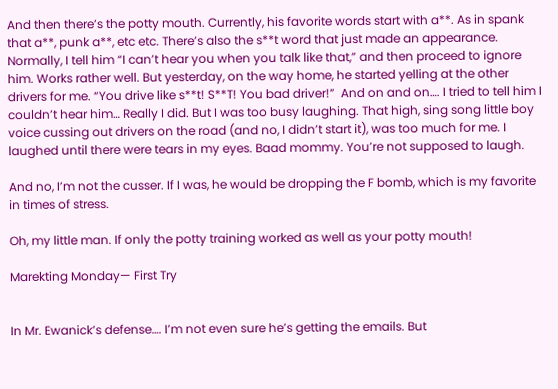And then there’s the potty mouth. Currently, his favorite words start with a**. As in spank that a**, punk a**, etc etc. There’s also the s**t word that just made an appearance. Normally, I tell him “I can’t hear you when you talk like that,” and then proceed to ignore him. Works rather well. But yesterday, on the way home, he started yelling at the other drivers for me. “You drive like s**t! S**T! You bad driver!”  And on and on…. I tried to tell him I couldn’t hear him… Really I did. But I was too busy laughing. That high, sing song little boy voice cussing out drivers on the road (and no, I didn’t start it), was too much for me. I laughed until there were tears in my eyes. Baad mommy. You’re not supposed to laugh.

And no, I’m not the cusser. If I was, he would be dropping the F bomb, which is my favorite in times of stress.

Oh, my little man. If only the potty training worked as well as your potty mouth!

Marekting Monday— First Try


In Mr. Ewanick’s defense…. I’m not even sure he’s getting the emails. But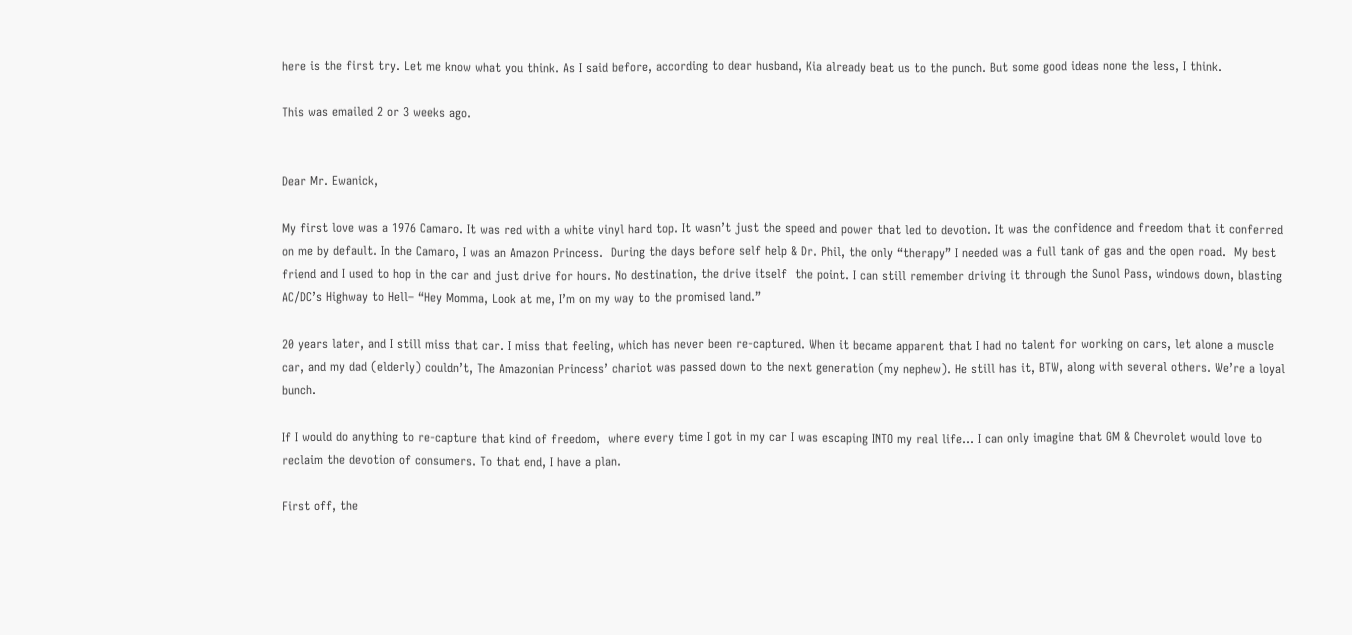here is the first try. Let me know what you think. As I said before, according to dear husband, Kia already beat us to the punch. But some good ideas none the less, I think.

This was emailed 2 or 3 weeks ago.


Dear Mr. Ewanick,

My first love was a 1976 Camaro. It was red with a white vinyl hard top. It wasn’t just the speed and power that led to devotion. It was the confidence and freedom that it conferred on me by default. In the Camaro, I was an Amazon Princess.  During the days before self help & Dr. Phil, the only “therapy” I needed was a full tank of gas and the open road.  My best friend and I used to hop in the car and just drive for hours. No destination, the drive itself  the point. I can still remember driving it through the Sunol Pass, windows down, blasting AC/DC’s Highway to Hell– “Hey Momma, Look at me, I’m on my way to the promised land.”

20 years later, and I still miss that car. I miss that feeling, which has never been re-captured. When it became apparent that I had no talent for working on cars, let alone a muscle car, and my dad (elderly) couldn’t, The Amazonian Princess’ chariot was passed down to the next generation (my nephew). He still has it, BTW, along with several others. We’re a loyal bunch.

If I would do anything to re-capture that kind of freedom,  where every time I got in my car I was escaping INTO my real life… I can only imagine that GM & Chevrolet would love to reclaim the devotion of consumers. To that end, I have a plan.

First off, the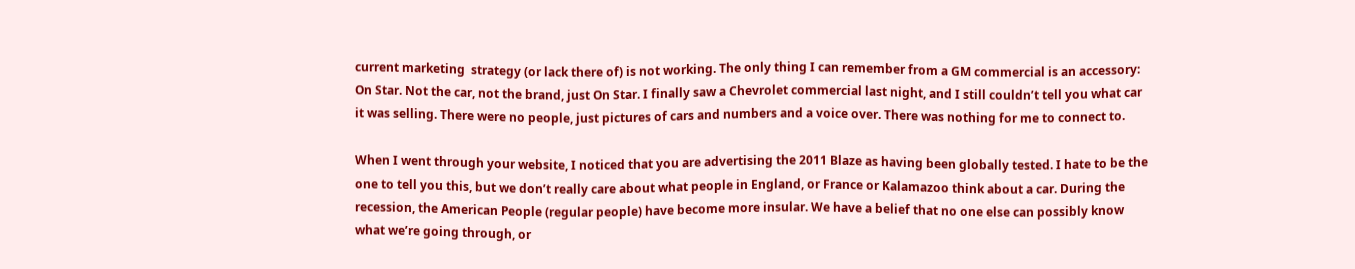current marketing  strategy (or lack there of) is not working. The only thing I can remember from a GM commercial is an accessory: On Star. Not the car, not the brand, just On Star. I finally saw a Chevrolet commercial last night, and I still couldn’t tell you what car it was selling. There were no people, just pictures of cars and numbers and a voice over. There was nothing for me to connect to.

When I went through your website, I noticed that you are advertising the 2011 Blaze as having been globally tested. I hate to be the one to tell you this, but we don’t really care about what people in England, or France or Kalamazoo think about a car. During the recession, the American People (regular people) have become more insular. We have a belief that no one else can possibly know what we’re going through, or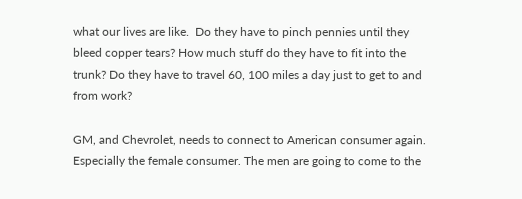what our lives are like.  Do they have to pinch pennies until they bleed copper tears? How much stuff do they have to fit into the trunk? Do they have to travel 60, 100 miles a day just to get to and from work?

GM, and Chevrolet, needs to connect to American consumer again. Especially the female consumer. The men are going to come to the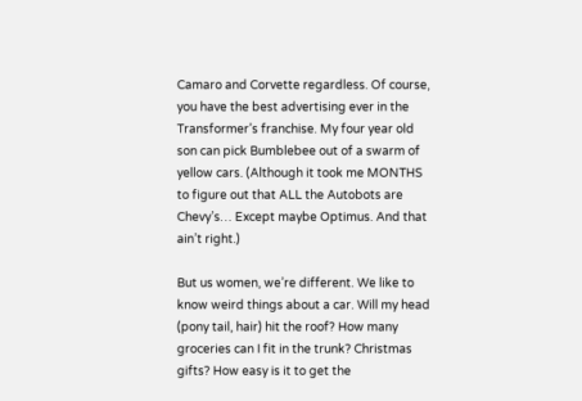Camaro and Corvette regardless. Of course, you have the best advertising ever in the Transformer’s franchise. My four year old son can pick Bumblebee out of a swarm of yellow cars. (Although it took me MONTHS to figure out that ALL the Autobots are Chevy’s… Except maybe Optimus. And that ain’t right.)

But us women, we’re different. We like to know weird things about a car. Will my head (pony tail, hair) hit the roof? How many groceries can I fit in the trunk? Christmas gifts? How easy is it to get the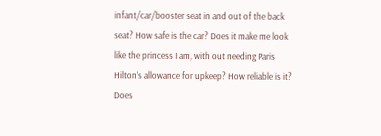infant/car/booster seat in and out of the back seat? How safe is the car? Does it make me look like the princess I am, with out needing Paris Hilton’s allowance for upkeep? How reliable is it? Does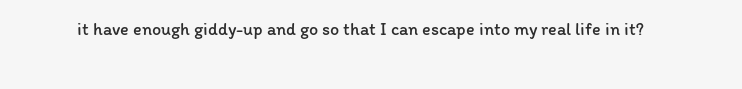it have enough giddy-up and go so that I can escape into my real life in it?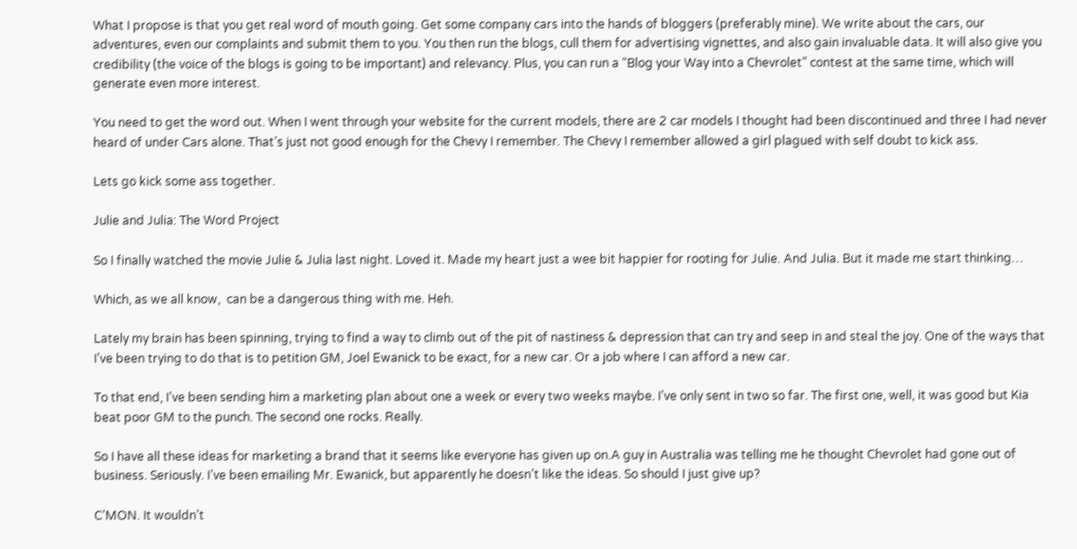What I propose is that you get real word of mouth going. Get some company cars into the hands of bloggers (preferably mine). We write about the cars, our adventures, even our complaints and submit them to you. You then run the blogs, cull them for advertising vignettes, and also gain invaluable data. It will also give you credibility (the voice of the blogs is going to be important) and relevancy. Plus, you can run a “Blog your Way into a Chevrolet” contest at the same time, which will generate even more interest.

You need to get the word out. When I went through your website for the current models, there are 2 car models I thought had been discontinued and three I had never heard of under Cars alone. That’s just not good enough for the Chevy I remember. The Chevy I remember allowed a girl plagued with self doubt to kick ass.

Lets go kick some ass together.

Julie and Julia: The Word Project

So I finally watched the movie Julie & Julia last night. Loved it. Made my heart just a wee bit happier for rooting for Julie. And Julia. But it made me start thinking…

Which, as we all know,  can be a dangerous thing with me. Heh.

Lately my brain has been spinning, trying to find a way to climb out of the pit of nastiness & depression that can try and seep in and steal the joy. One of the ways that I’ve been trying to do that is to petition GM, Joel Ewanick to be exact, for a new car. Or a job where I can afford a new car.

To that end, I’ve been sending him a marketing plan about one a week or every two weeks maybe. I’ve only sent in two so far. The first one, well, it was good but Kia beat poor GM to the punch. The second one rocks. Really.

So I have all these ideas for marketing a brand that it seems like everyone has given up on.A guy in Australia was telling me he thought Chevrolet had gone out of business. Seriously. I’ve been emailing Mr. Ewanick, but apparently he doesn’t like the ideas. So should I just give up?

C’MON. It wouldn’t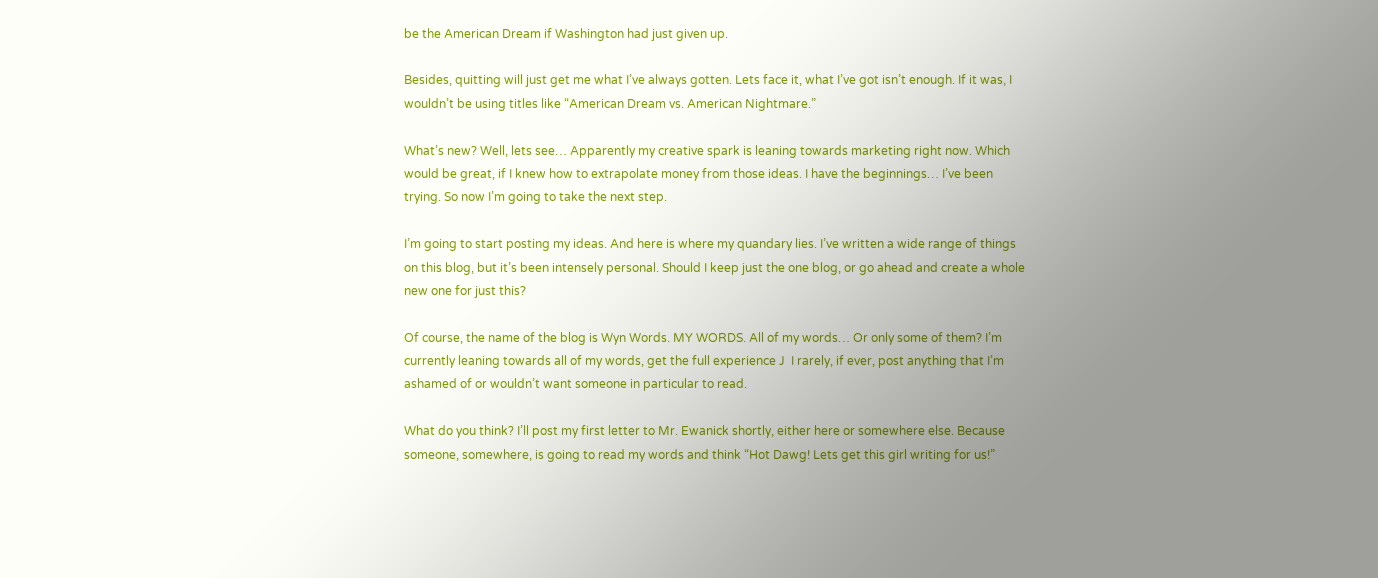be the American Dream if Washington had just given up.

Besides, quitting will just get me what I’ve always gotten. Lets face it, what I’ve got isn’t enough. If it was, I wouldn’t be using titles like “American Dream vs. American Nightmare.”

What’s new? Well, lets see… Apparently my creative spark is leaning towards marketing right now. Which would be great, if I knew how to extrapolate money from those ideas. I have the beginnings… I’ve been trying. So now I’m going to take the next step.

I’m going to start posting my ideas. And here is where my quandary lies. I’ve written a wide range of things on this blog, but it’s been intensely personal. Should I keep just the one blog, or go ahead and create a whole new one for just this?

Of course, the name of the blog is Wyn Words. MY WORDS. All of my words… Or only some of them? I’m currently leaning towards all of my words, get the full experience J  I rarely, if ever, post anything that I’m ashamed of or wouldn’t want someone in particular to read.

What do you think? I’ll post my first letter to Mr. Ewanick shortly, either here or somewhere else. Because someone, somewhere, is going to read my words and think “Hot Dawg! Lets get this girl writing for us!”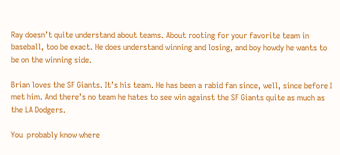Ray doesn’t quite understand about teams. About rooting for your favorite team in baseball, too be exact. He does understand winning and losing, and boy howdy he wants to be on the winning side.

Brian loves the SF Giants. It’s his team. He has been a rabid fan since, well, since before I met him. And there’s no team he hates to see win against the SF Giants quite as much as the LA Dodgers.

You  probably know where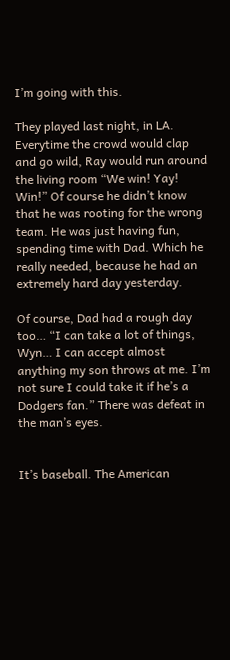I’m going with this.

They played last night, in LA.  Everytime the crowd would clap and go wild, Ray would run around the living room “We win! Yay! Win!” Of course he didn’t know that he was rooting for the wrong team. He was just having fun, spending time with Dad. Which he really needed, because he had an extremely hard day yesterday.

Of course, Dad had a rough day too… “I can take a lot of things, Wyn… I can accept almost anything my son throws at me. I’m not sure I could take it if he’s a Dodgers fan.” There was defeat in the man’s eyes.


It’s baseball. The American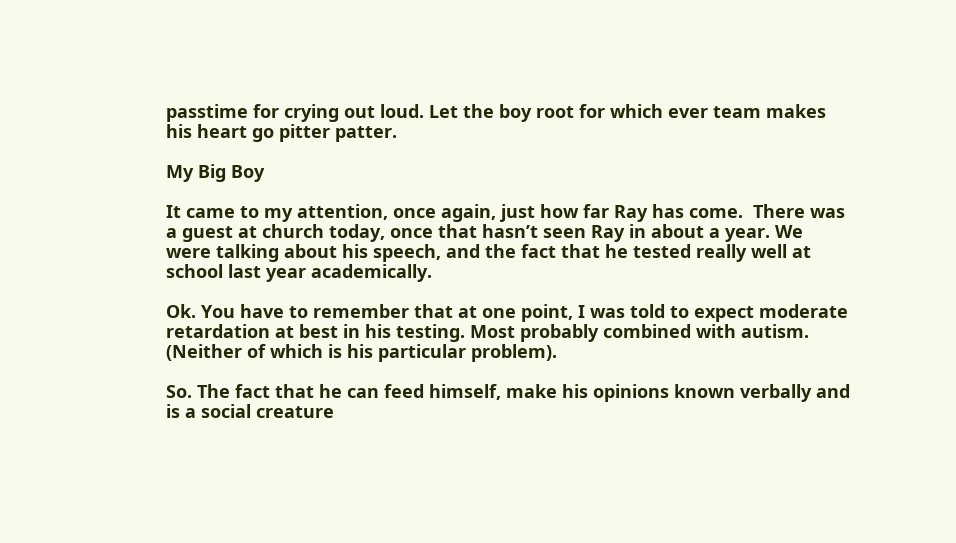passtime for crying out loud. Let the boy root for which ever team makes his heart go pitter patter.

My Big Boy

It came to my attention, once again, just how far Ray has come.  There was a guest at church today, once that hasn’t seen Ray in about a year. We were talking about his speech, and the fact that he tested really well at school last year academically.

Ok. You have to remember that at one point, I was told to expect moderate retardation at best in his testing. Most probably combined with autism. (Neither of which is his particular problem).

So. The fact that he can feed himself, make his opinions known verbally and is a social creature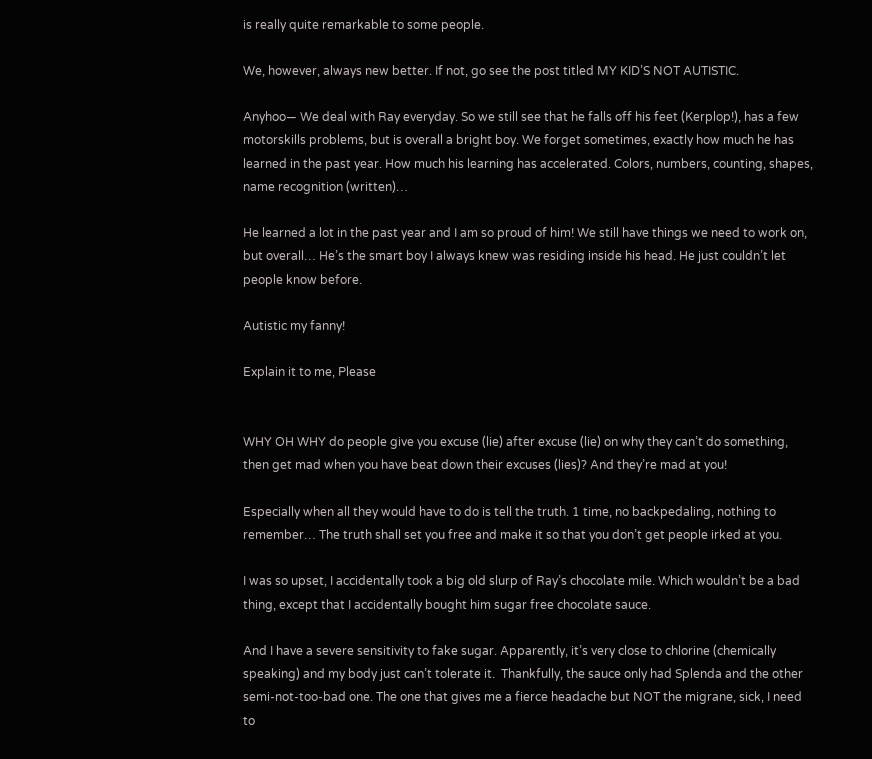is really quite remarkable to some people.

We, however, always new better. If not, go see the post titled MY KID’S NOT AUTISTIC.

Anyhoo— We deal with Ray everyday. So we still see that he falls off his feet (Kerplop!), has a few motorskills problems, but is overall a bright boy. We forget sometimes, exactly how much he has learned in the past year. How much his learning has accelerated. Colors, numbers, counting, shapes, name recognition (written)…

He learned a lot in the past year and I am so proud of him! We still have things we need to work on, but overall… He’s the smart boy I always knew was residing inside his head. He just couldn’t let people know before.

Autistic my fanny!

Explain it to me, Please


WHY OH WHY do people give you excuse (lie) after excuse (lie) on why they can’t do something, then get mad when you have beat down their excuses (lies)? And they’re mad at you!

Especially when all they would have to do is tell the truth. 1 time, no backpedaling, nothing to remember… The truth shall set you free and make it so that you don’t get people irked at you.

I was so upset, I accidentally took a big old slurp of Ray’s chocolate mile. Which wouldn’t be a bad thing, except that I accidentally bought him sugar free chocolate sauce.

And I have a severe sensitivity to fake sugar. Apparently, it’s very close to chlorine (chemically speaking) and my body just can’t tolerate it.  Thankfully, the sauce only had Splenda and the other semi-not-too-bad one. The one that gives me a fierce headache but NOT the migrane, sick, I need to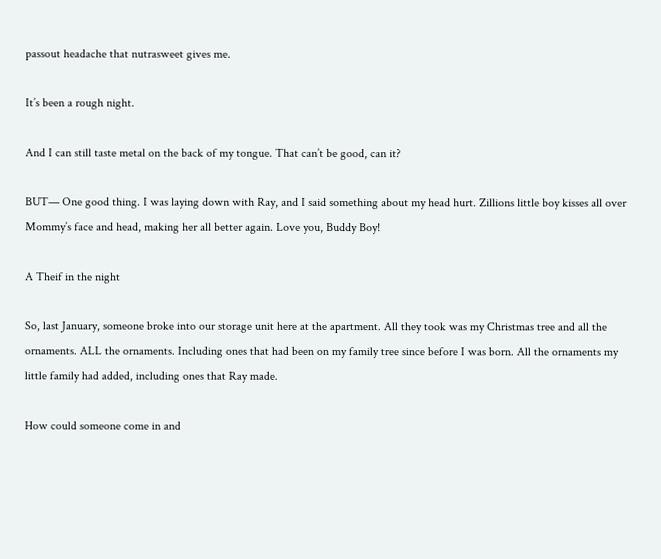passout headache that nutrasweet gives me.

It’s been a rough night.

And I can still taste metal on the back of my tongue. That can’t be good, can it?

BUT— One good thing. I was laying down with Ray, and I said something about my head hurt. Zillions little boy kisses all over Mommy’s face and head, making her all better again. Love you, Buddy Boy!

A Theif in the night

So, last January, someone broke into our storage unit here at the apartment. All they took was my Christmas tree and all the ornaments. ALL the ornaments. Including ones that had been on my family tree since before I was born. All the ornaments my little family had added, including ones that Ray made.

How could someone come in and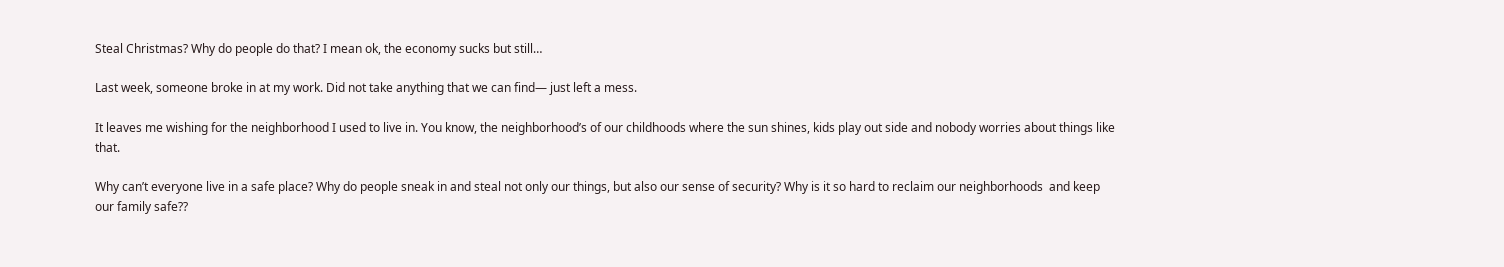Steal Christmas? Why do people do that? I mean ok, the economy sucks but still…

Last week, someone broke in at my work. Did not take anything that we can find— just left a mess.

It leaves me wishing for the neighborhood I used to live in. You know, the neighborhood’s of our childhoods where the sun shines, kids play out side and nobody worries about things like that.

Why can’t everyone live in a safe place? Why do people sneak in and steal not only our things, but also our sense of security? Why is it so hard to reclaim our neighborhoods  and keep our family safe??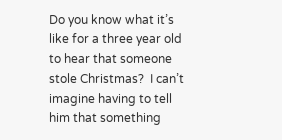Do you know what it’s like for a three year old to hear that someone stole Christmas?  I can’t imagine having to tell him that something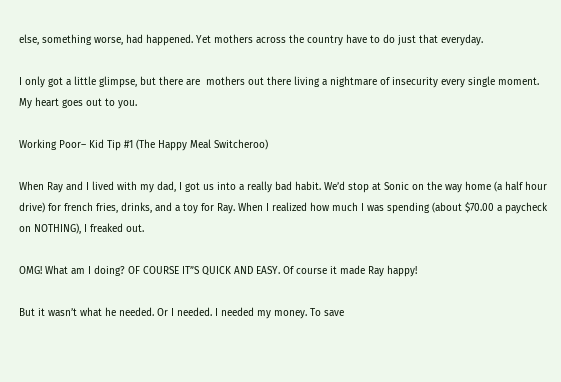else, something worse, had happened. Yet mothers across the country have to do just that everyday.

I only got a little glimpse, but there are  mothers out there living a nightmare of insecurity every single moment. My heart goes out to you.

Working Poor– Kid Tip #1 (The Happy Meal Switcheroo)

When Ray and I lived with my dad, I got us into a really bad habit. We’d stop at Sonic on the way home (a half hour drive) for french fries, drinks, and a toy for Ray. When I realized how much I was spending (about $70.00 a paycheck on NOTHING), I freaked out.

OMG! What am I doing? OF COURSE IT”S QUICK AND EASY. Of course it made Ray happy!

But it wasn’t what he needed. Or I needed. I needed my money. To save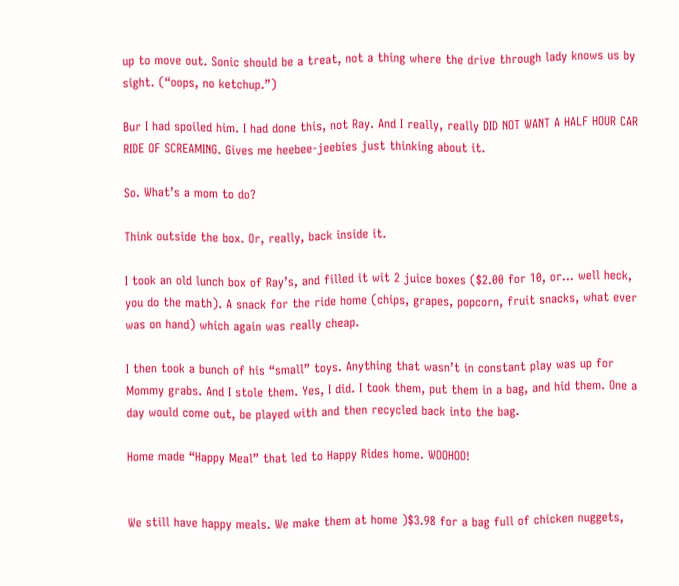up to move out. Sonic should be a treat, not a thing where the drive through lady knows us by sight. (“oops, no ketchup.”)

Bur I had spoiled him. I had done this, not Ray. And I really, really DID NOT WANT A HALF HOUR CAR RIDE OF SCREAMING. Gives me heebee-jeebies just thinking about it.

So. What’s a mom to do?

Think outside the box. Or, really, back inside it.

I took an old lunch box of Ray’s, and filled it wit 2 juice boxes ($2.00 for 10, or… well heck, you do the math). A snack for the ride home (chips, grapes, popcorn, fruit snacks, what ever was on hand) which again was really cheap.

I then took a bunch of his “small” toys. Anything that wasn’t in constant play was up for Mommy grabs. And I stole them. Yes, I did. I took them, put them in a bag, and hid them. One a day would come out, be played with and then recycled back into the bag.

Home made “Happy Meal” that led to Happy Rides home. WOOHOO!


We still have happy meals. We make them at home )$3.98 for a bag full of chicken nuggets,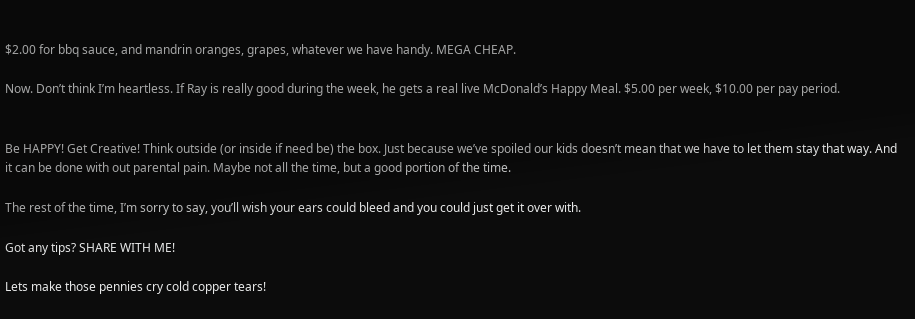$2.00 for bbq sauce, and mandrin oranges, grapes, whatever we have handy. MEGA CHEAP.

Now. Don’t think I’m heartless. If Ray is really good during the week, he gets a real live McDonald’s Happy Meal. $5.00 per week, $10.00 per pay period.


Be HAPPY! Get Creative! Think outside (or inside if need be) the box. Just because we’ve spoiled our kids doesn’t mean that we have to let them stay that way. And it can be done with out parental pain. Maybe not all the time, but a good portion of the time.

The rest of the time, I’m sorry to say, you’ll wish your ears could bleed and you could just get it over with.

Got any tips? SHARE WITH ME!

Lets make those pennies cry cold copper tears!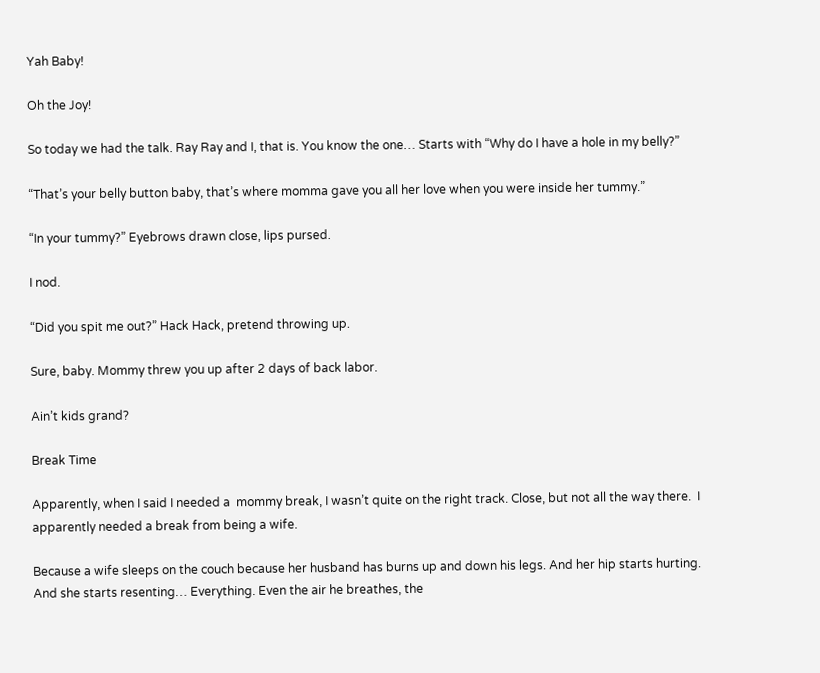Yah Baby!

Oh the Joy!

So today we had the talk. Ray Ray and I, that is. You know the one… Starts with “Why do I have a hole in my belly?”

“That’s your belly button baby, that’s where momma gave you all her love when you were inside her tummy.”

“In your tummy?” Eyebrows drawn close, lips pursed.

I nod.

“Did you spit me out?” Hack Hack, pretend throwing up.

Sure, baby. Mommy threw you up after 2 days of back labor.

Ain’t kids grand?

Break Time

Apparently, when I said I needed a  mommy break, I wasn’t quite on the right track. Close, but not all the way there.  I apparently needed a break from being a wife.

Because a wife sleeps on the couch because her husband has burns up and down his legs. And her hip starts hurting. And she starts resenting… Everything. Even the air he breathes, the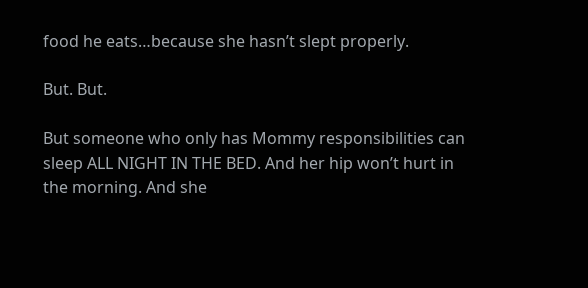food he eats…because she hasn’t slept properly.

But. But.

But someone who only has Mommy responsibilities can sleep ALL NIGHT IN THE BED. And her hip won’t hurt in the morning. And she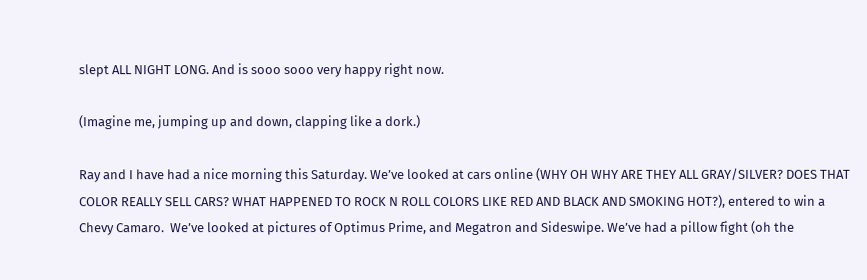slept ALL NIGHT LONG. And is sooo sooo very happy right now.

(Imagine me, jumping up and down, clapping like a dork.)

Ray and I have had a nice morning this Saturday. We’ve looked at cars online (WHY OH WHY ARE THEY ALL GRAY/SILVER? DOES THAT COLOR REALLY SELL CARS? WHAT HAPPENED TO ROCK N ROLL COLORS LIKE RED AND BLACK AND SMOKING HOT?), entered to win a Chevy Camaro.  We’ve looked at pictures of Optimus Prime, and Megatron and Sideswipe. We’ve had a pillow fight (oh the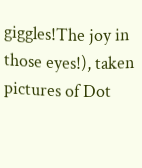giggles!The joy in those eyes!), taken pictures of Dot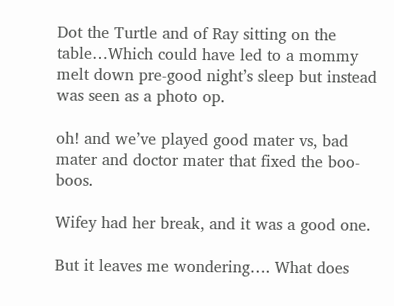Dot the Turtle and of Ray sitting on the table…Which could have led to a mommy melt down pre-good night’s sleep but instead was seen as a photo op.

oh! and we’ve played good mater vs, bad mater and doctor mater that fixed the boo-boos.

Wifey had her break, and it was a good one.

But it leaves me wondering…. What does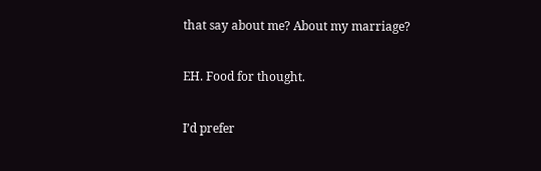that say about me? About my marriage?

EH. Food for thought.

I’d prefer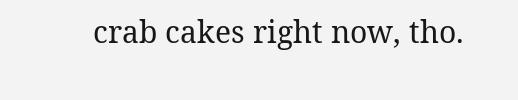crab cakes right now, tho.